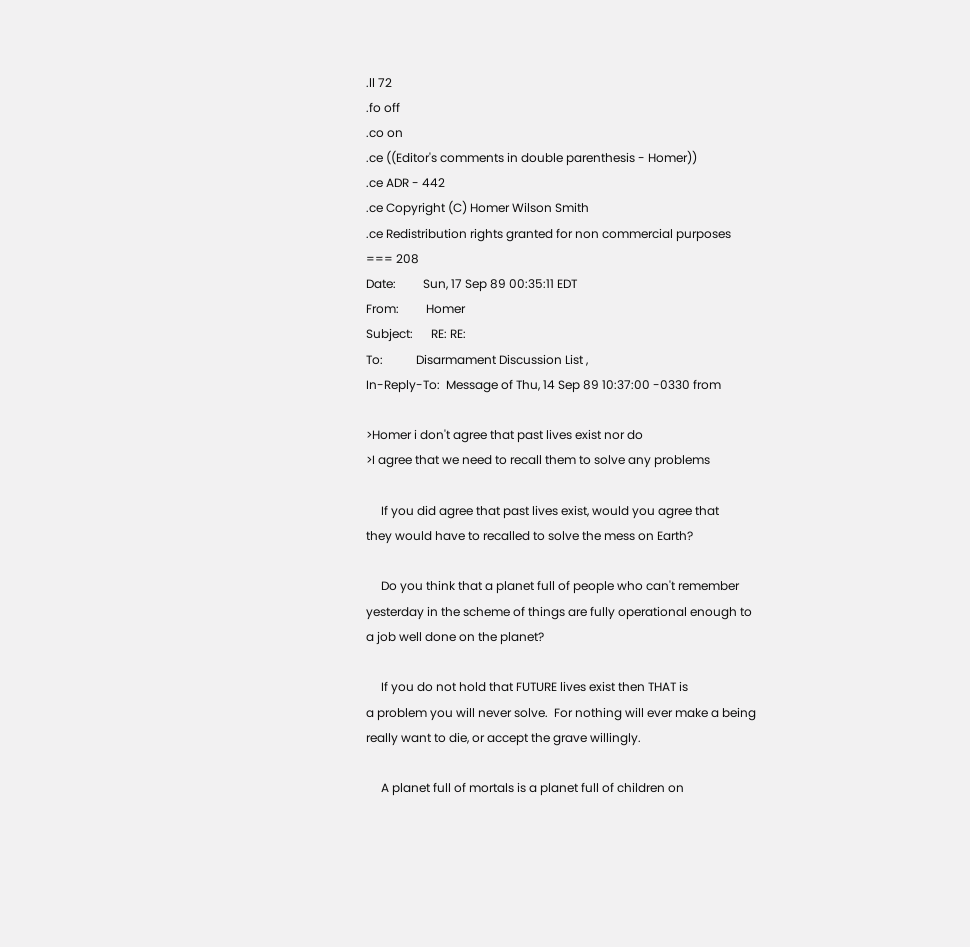.ll 72
.fo off
.co on
.ce ((Editor's comments in double parenthesis - Homer))
.ce ADR - 442
.ce Copyright (C) Homer Wilson Smith
.ce Redistribution rights granted for non commercial purposes
=== 208
Date:         Sun, 17 Sep 89 00:35:11 EDT
From:         Homer
Subject:      RE: RE:
To:           Disarmament Discussion List ,
In-Reply-To:  Message of Thu, 14 Sep 89 10:37:00 -0330 from

>Homer i don't agree that past lives exist nor do
>I agree that we need to recall them to solve any problems

     If you did agree that past lives exist, would you agree that
they would have to recalled to solve the mess on Earth?

     Do you think that a planet full of people who can't remember
yesterday in the scheme of things are fully operational enough to
a job well done on the planet?

     If you do not hold that FUTURE lives exist then THAT is
a problem you will never solve.  For nothing will ever make a being
really want to die, or accept the grave willingly.

     A planet full of mortals is a planet full of children on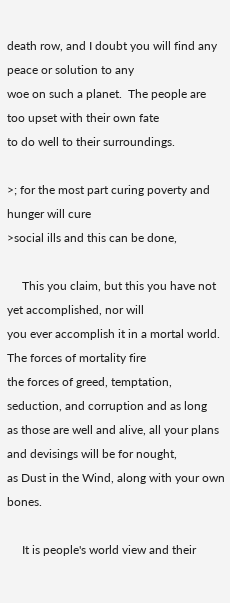death row, and I doubt you will find any peace or solution to any
woe on such a planet.  The people are too upset with their own fate
to do well to their surroundings.

>; for the most part curing poverty and hunger will cure
>social ills and this can be done,

     This you claim, but this you have not yet accomplished, nor will
you ever accomplish it in a mortal world.  The forces of mortality fire
the forces of greed, temptation, seduction, and corruption and as long
as those are well and alive, all your plans and devisings will be for nought,
as Dust in the Wind, along with your own bones.

     It is people's world view and their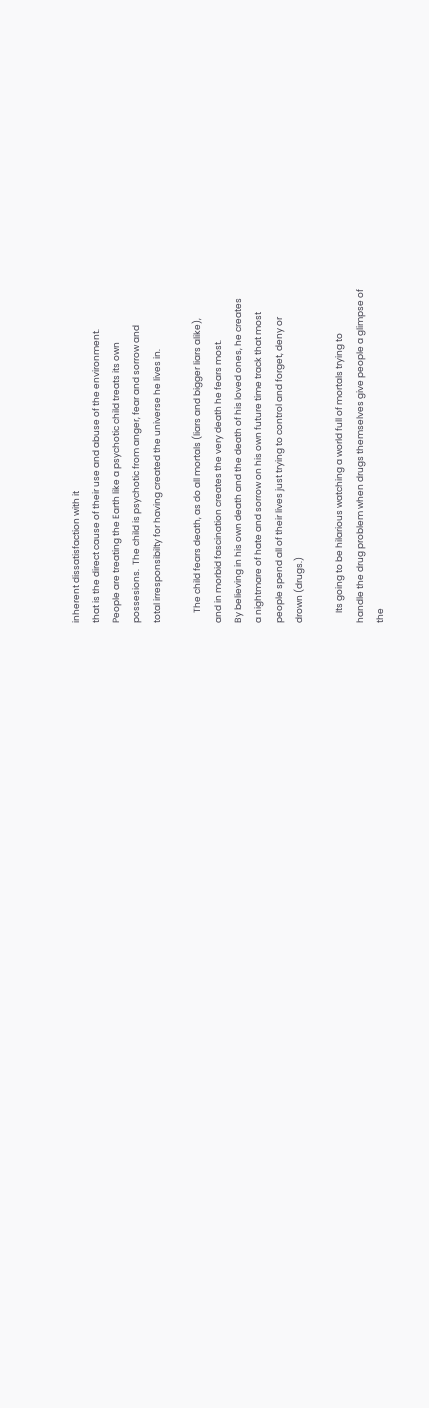inherent dissatisfaction with it
that is the direct cause of their use and abuse of the environment.
People are treating the Earth like a psychotic child treats its own
possesions.  The child is psychotic from anger, fear and sorrow and
total irresponsibilty for having created the universe he lives in.

     The child fears death, as do all mortals (liars and bigger liars alike),
and in morbid fascination creates the very death he fears most.
By believing in his own death and the death of his loved ones, he creates
a nightmare of hate and sorrow on his own future time track that most
people spend all of their lives just trying to control and forget, deny or
drown (drugs.)

     Its going to be hilarious watching a world full of mortals trying to
handle the drug problem when drugs themselves give people a glimpse of
the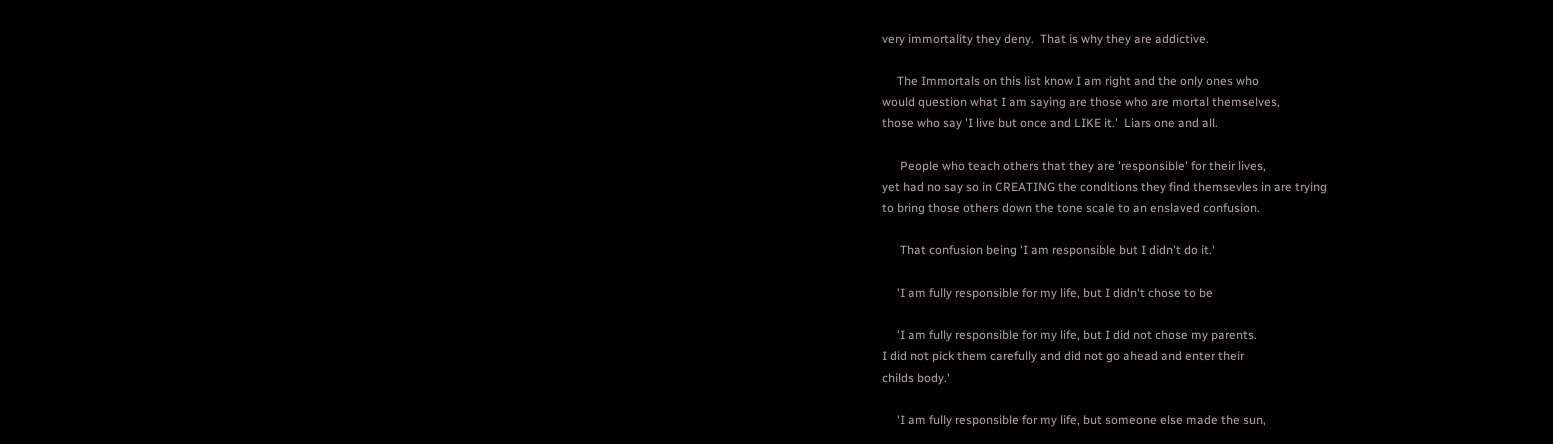very immortality they deny.  That is why they are addictive.

     The Immortals on this list know I am right and the only ones who
would question what I am saying are those who are mortal themselves,
those who say 'I live but once and LIKE it.'  Liars one and all.

      People who teach others that they are 'responsible' for their lives,
yet had no say so in CREATING the conditions they find themsevles in are trying
to bring those others down the tone scale to an enslaved confusion.

      That confusion being 'I am responsible but I didn't do it.'

     'I am fully responsible for my life, but I didn't chose to be

     'I am fully responsible for my life, but I did not chose my parents.
I did not pick them carefully and did not go ahead and enter their
childs body.'

     'I am fully responsible for my life, but someone else made the sun,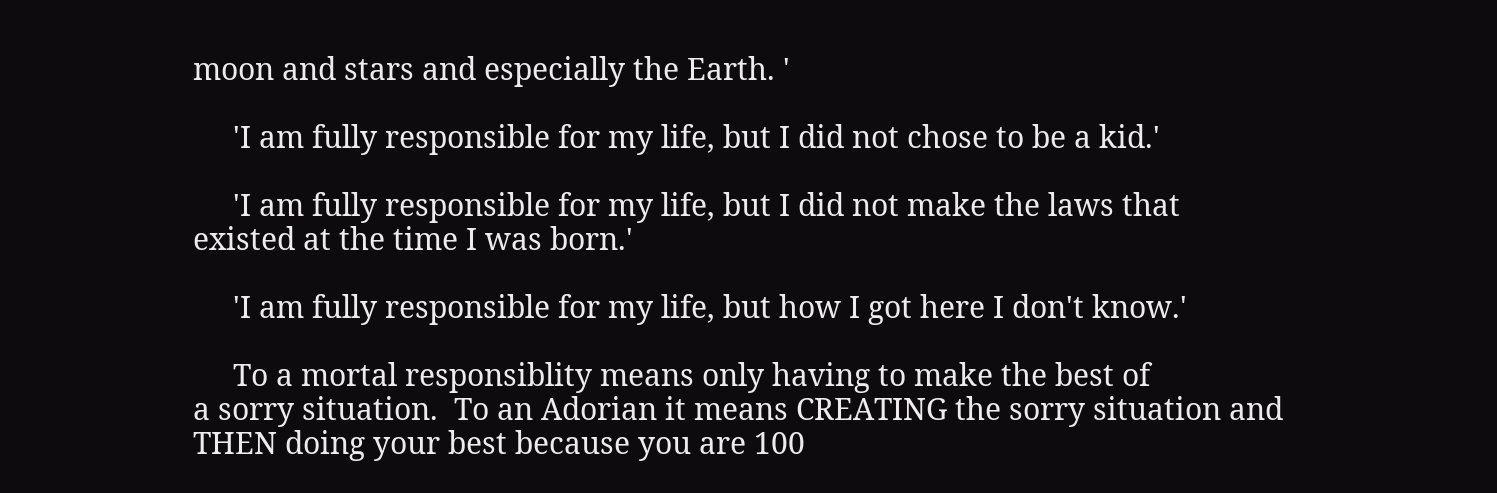moon and stars and especially the Earth. '

     'I am fully responsible for my life, but I did not chose to be a kid.'

     'I am fully responsible for my life, but I did not make the laws that
existed at the time I was born.'

     'I am fully responsible for my life, but how I got here I don't know.'

     To a mortal responsiblity means only having to make the best of
a sorry situation.  To an Adorian it means CREATING the sorry situation and
THEN doing your best because you are 100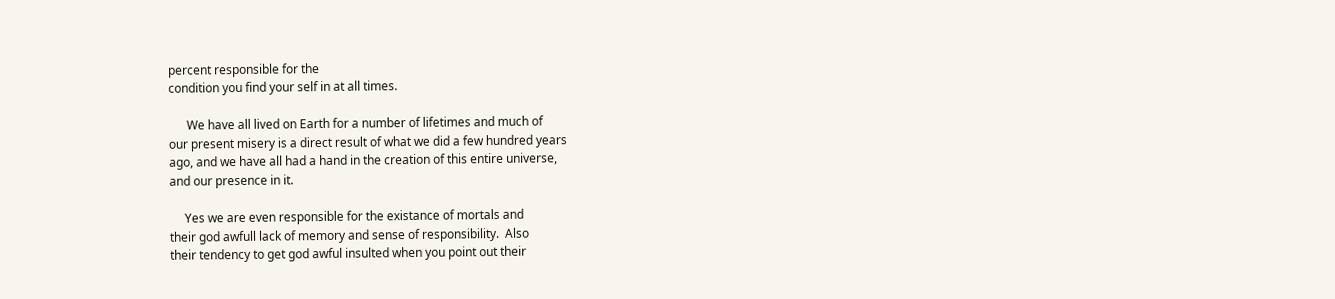percent responsible for the
condition you find your self in at all times.

      We have all lived on Earth for a number of lifetimes and much of
our present misery is a direct result of what we did a few hundred years
ago, and we have all had a hand in the creation of this entire universe,
and our presence in it.

     Yes we are even responsible for the existance of mortals and
their god awfull lack of memory and sense of responsibility.  Also
their tendency to get god awful insulted when you point out their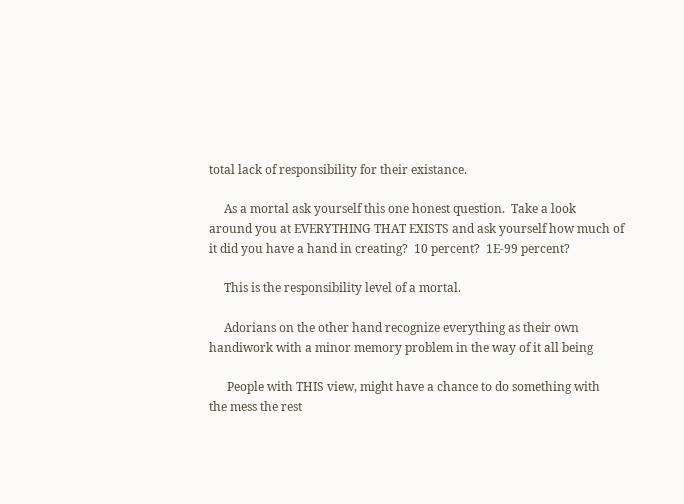total lack of responsibility for their existance.

     As a mortal ask yourself this one honest question.  Take a look
around you at EVERYTHING THAT EXISTS and ask yourself how much of
it did you have a hand in creating?  10 percent?  1E-99 percent?

     This is the responsibility level of a mortal.

     Adorians on the other hand recognize everything as their own
handiwork with a minor memory problem in the way of it all being

      People with THIS view, might have a chance to do something with
the mess the rest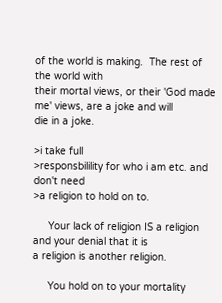of the world is making.  The rest of the world with
their mortal views, or their 'God made me' views, are a joke and will
die in a joke.

>i take full
>responsbilility for who i am etc. and don't need
>a religion to hold on to.

     Your lack of religion IS a religion and your denial that it is
a religion is another religion.

     You hold on to your mortality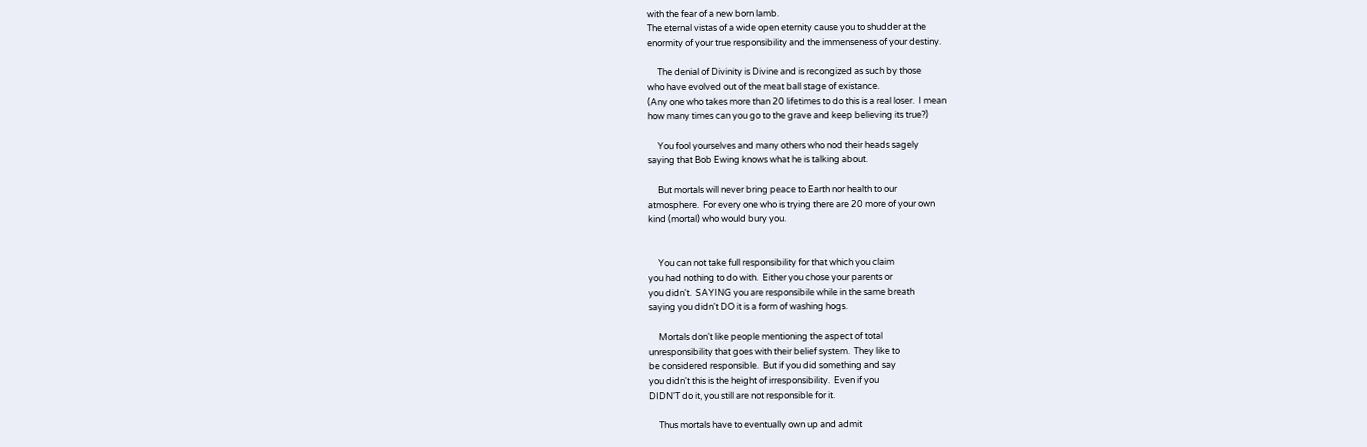with the fear of a new born lamb.
The eternal vistas of a wide open eternity cause you to shudder at the
enormity of your true responsibility and the immenseness of your destiny.

     The denial of Divinity is Divine and is recongized as such by those
who have evolved out of the meat ball stage of existance.
(Any one who takes more than 20 lifetimes to do this is a real loser.  I mean
how many times can you go to the grave and keep believing its true?)

     You fool yourselves and many others who nod their heads sagely
saying that Bob Ewing knows what he is talking about.

     But mortals will never bring peace to Earth nor health to our
atmosphere.  For every one who is trying there are 20 more of your own
kind (mortal) who would bury you.


     You can not take full responsibility for that which you claim
you had nothing to do with.  Either you chose your parents or
you didn't.  SAYING you are responsibile while in the same breath
saying you didn't DO it is a form of washing hogs.

     Mortals don't like people mentioning the aspect of total
unresponsibility that goes with their belief system.  They like to
be considered responsible.  But if you did something and say
you didn't this is the height of irresponsibility.  Even if you
DIDN'T do it, you still are not responsible for it.

     Thus mortals have to eventually own up and admit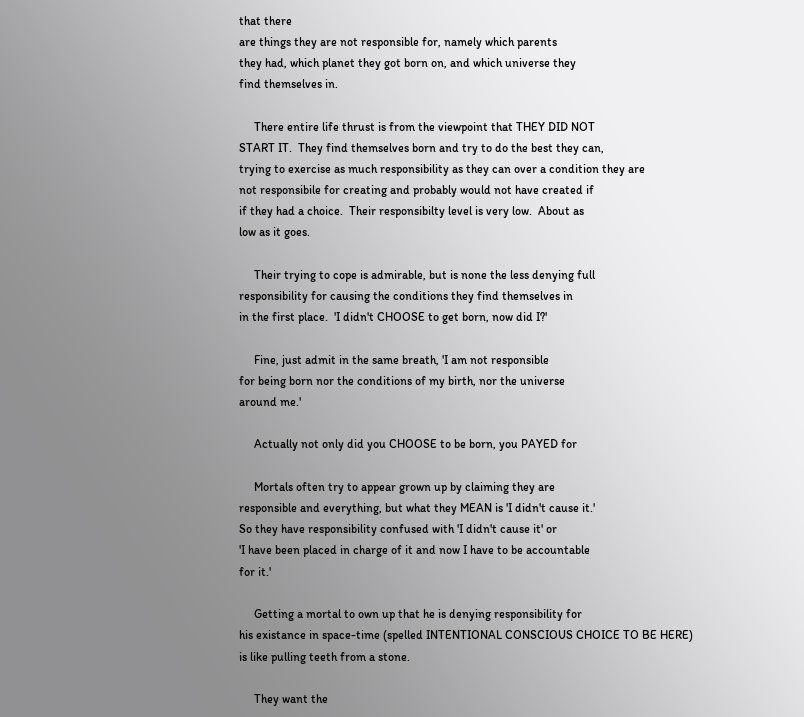that there
are things they are not responsible for, namely which parents
they had, which planet they got born on, and which universe they
find themselves in.

     There entire life thrust is from the viewpoint that THEY DID NOT
START IT.  They find themselves born and try to do the best they can,
trying to exercise as much responsibility as they can over a condition they are
not responsibile for creating and probably would not have created if
if they had a choice.  Their responsibilty level is very low.  About as
low as it goes.

     Their trying to cope is admirable, but is none the less denying full
responsibility for causing the conditions they find themselves in
in the first place.  'I didn't CHOOSE to get born, now did I?'

     Fine, just admit in the same breath, 'I am not responsible
for being born nor the conditions of my birth, nor the universe
around me.'

     Actually not only did you CHOOSE to be born, you PAYED for

     Mortals often try to appear grown up by claiming they are
responsible and everything, but what they MEAN is 'I didn't cause it.'
So they have responsibility confused with 'I didn't cause it' or
'I have been placed in charge of it and now I have to be accountable
for it.'

     Getting a mortal to own up that he is denying responsibility for
his existance in space-time (spelled INTENTIONAL CONSCIOUS CHOICE TO BE HERE)
is like pulling teeth from a stone.

     They want the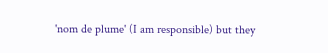'nom de plume' (I am responsible) but they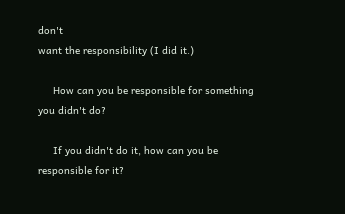don't
want the responsibility (I did it.)

     How can you be responsible for something you didn't do?

     If you didn't do it, how can you be responsible for it?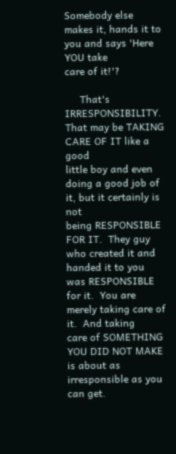Somebody else makes it, hands it to you and says 'Here YOU take
care of it!'?

     That's IRRESPONSIBILITY.  That may be TAKING CARE OF IT like a good
little boy and even doing a good job of it, but it certainly is not
being RESPONSIBLE FOR IT.  They guy who created it and handed it to you
was RESPONSIBLE for it.  You are merely taking care of it.  And taking
care of SOMETHING YOU DID NOT MAKE is about as irresponsible as you can get.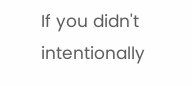If you didn't intentionally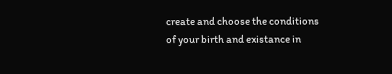create and choose the conditions
of your birth and existance in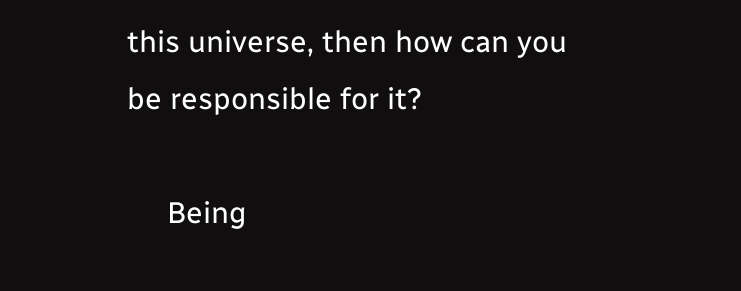this universe, then how can you
be responsible for it?

     Being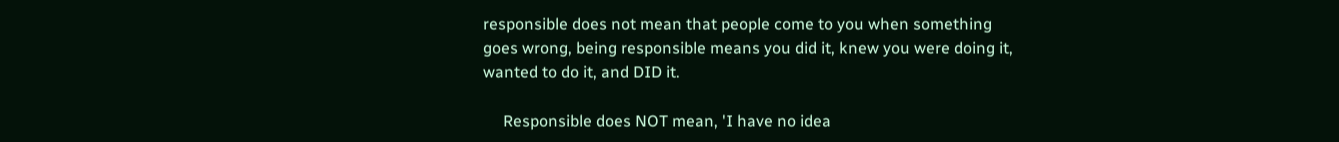responsible does not mean that people come to you when something
goes wrong, being responsible means you did it, knew you were doing it,
wanted to do it, and DID it.

     Responsible does NOT mean, 'I have no idea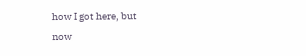how I got here, but
now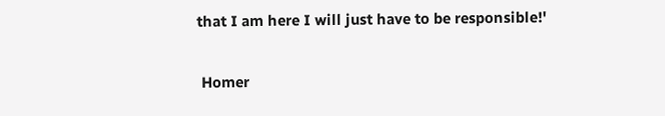that I am here I will just have to be responsible!'

 Homer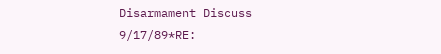Disarmament Discuss  9/17/89*RE: